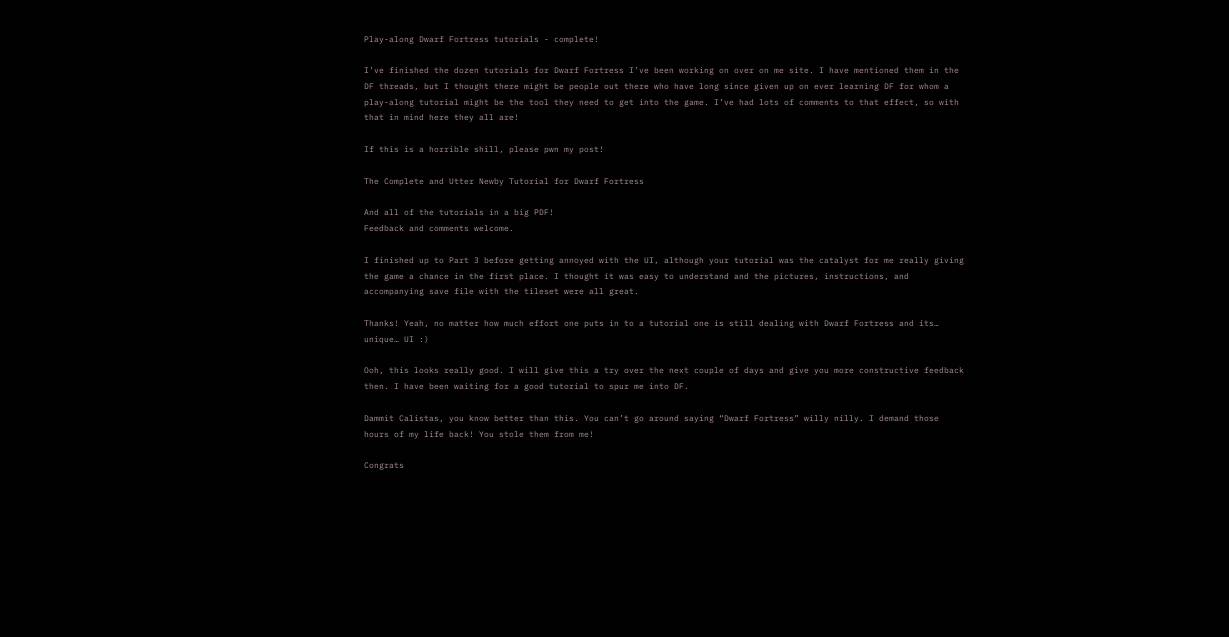Play-along Dwarf Fortress tutorials - complete!

I’ve finished the dozen tutorials for Dwarf Fortress I’ve been working on over on me site. I have mentioned them in the DF threads, but I thought there might be people out there who have long since given up on ever learning DF for whom a play-along tutorial might be the tool they need to get into the game. I’ve had lots of comments to that effect, so with that in mind here they all are!

If this is a horrible shill, please pwn my post!

The Complete and Utter Newby Tutorial for Dwarf Fortress

And all of the tutorials in a big PDF!
Feedback and comments welcome.

I finished up to Part 3 before getting annoyed with the UI, although your tutorial was the catalyst for me really giving the game a chance in the first place. I thought it was easy to understand and the pictures, instructions, and accompanying save file with the tileset were all great.

Thanks! Yeah, no matter how much effort one puts in to a tutorial one is still dealing with Dwarf Fortress and its… unique… UI :)

Ooh, this looks really good. I will give this a try over the next couple of days and give you more constructive feedback then. I have been waiting for a good tutorial to spur me into DF.

Dammit Calistas, you know better than this. You can’t go around saying “Dwarf Fortress” willy nilly. I demand those hours of my life back! You stole them from me!

Congrats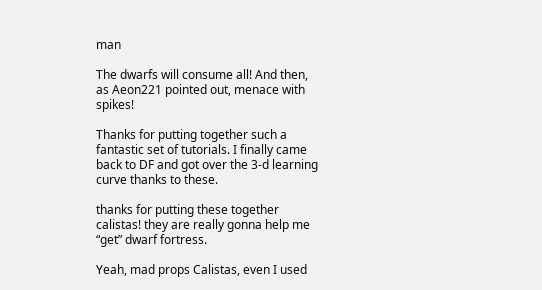man

The dwarfs will consume all! And then, as Aeon221 pointed out, menace with spikes!

Thanks for putting together such a fantastic set of tutorials. I finally came back to DF and got over the 3-d learning curve thanks to these.

thanks for putting these together calistas! they are really gonna help me “get” dwarf fortress.

Yeah, mad props Calistas, even I used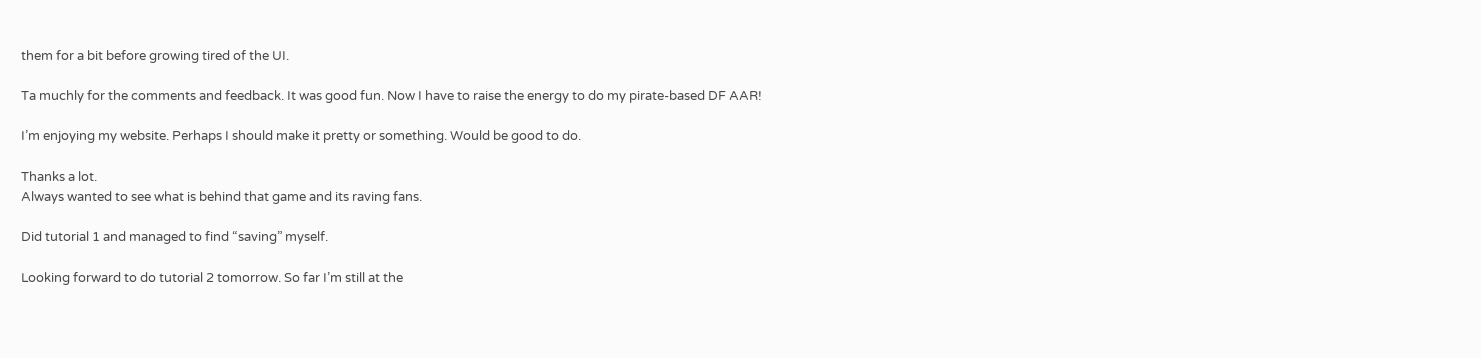them for a bit before growing tired of the UI.

Ta muchly for the comments and feedback. It was good fun. Now I have to raise the energy to do my pirate-based DF AAR!

I’m enjoying my website. Perhaps I should make it pretty or something. Would be good to do.

Thanks a lot.
Always wanted to see what is behind that game and its raving fans.

Did tutorial 1 and managed to find “saving” myself.

Looking forward to do tutorial 2 tomorrow. So far I’m still at the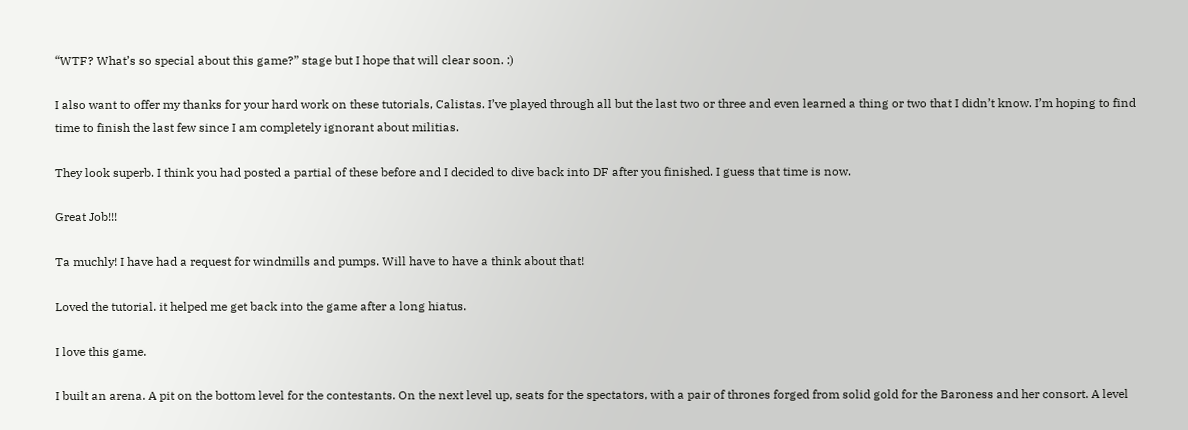“WTF? What’s so special about this game?” stage but I hope that will clear soon. :)

I also want to offer my thanks for your hard work on these tutorials, Calistas. I’ve played through all but the last two or three and even learned a thing or two that I didn’t know. I’m hoping to find time to finish the last few since I am completely ignorant about militias.

They look superb. I think you had posted a partial of these before and I decided to dive back into DF after you finished. I guess that time is now.

Great Job!!!

Ta muchly! I have had a request for windmills and pumps. Will have to have a think about that!

Loved the tutorial. it helped me get back into the game after a long hiatus.

I love this game.

I built an arena. A pit on the bottom level for the contestants. On the next level up, seats for the spectators, with a pair of thrones forged from solid gold for the Baroness and her consort. A level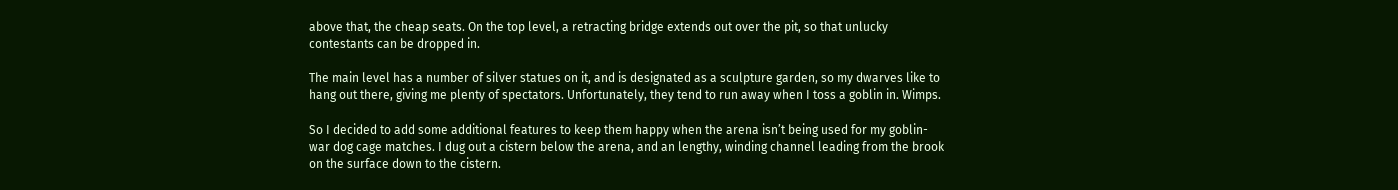above that, the cheap seats. On the top level, a retracting bridge extends out over the pit, so that unlucky contestants can be dropped in.

The main level has a number of silver statues on it, and is designated as a sculpture garden, so my dwarves like to hang out there, giving me plenty of spectators. Unfortunately, they tend to run away when I toss a goblin in. Wimps.

So I decided to add some additional features to keep them happy when the arena isn’t being used for my goblin-war dog cage matches. I dug out a cistern below the arena, and an lengthy, winding channel leading from the brook on the surface down to the cistern.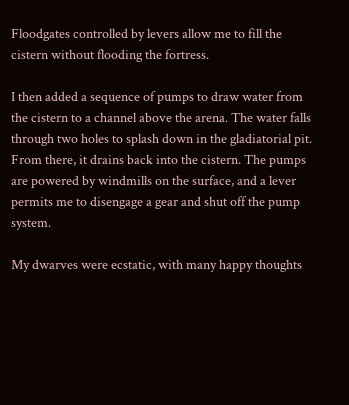Floodgates controlled by levers allow me to fill the cistern without flooding the fortress.

I then added a sequence of pumps to draw water from the cistern to a channel above the arena. The water falls through two holes to splash down in the gladiatorial pit. From there, it drains back into the cistern. The pumps are powered by windmills on the surface, and a lever permits me to disengage a gear and shut off the pump system.

My dwarves were ecstatic, with many happy thoughts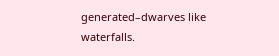generated–dwarves like waterfalls.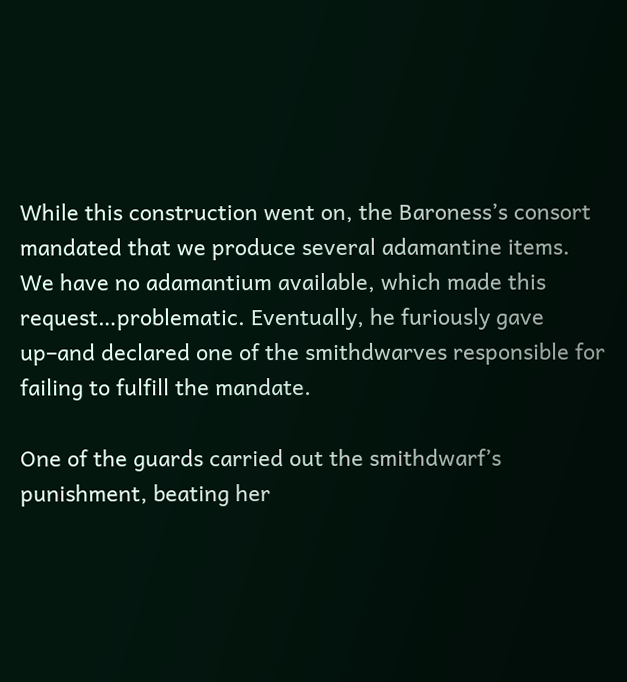While this construction went on, the Baroness’s consort mandated that we produce several adamantine items. We have no adamantium available, which made this request…problematic. Eventually, he furiously gave up–and declared one of the smithdwarves responsible for failing to fulfill the mandate.

One of the guards carried out the smithdwarf’s punishment, beating her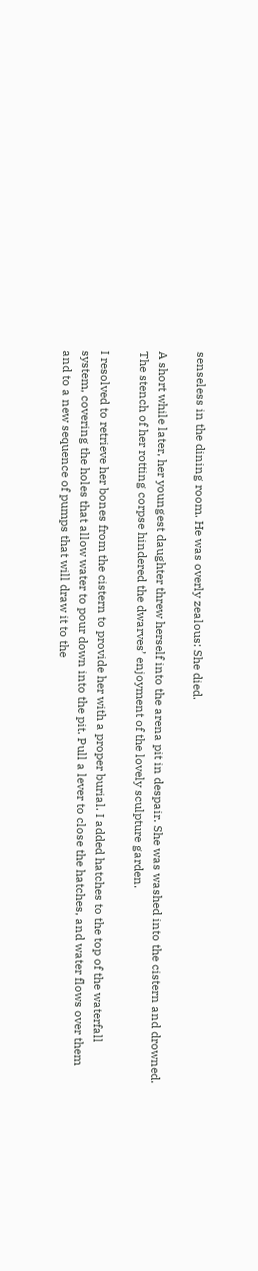senseless in the dining room. He was overly zealous: She died.

A short while later, her youngest daughter threw herself into the arena pit in despair. She was washed into the cistern and drowned. The stench of her rotting corpse hindered the dwarves’ enjoyment of the lovely sculpture garden.

I resolved to retrieve her bones from the cistern to provide her with a proper burial. I added hatches to the top of the waterfall system, covering the holes that allow water to pour down into the pit. Pull a lever to close the hatches, and water flows over them and to a new sequence of pumps that will draw it to the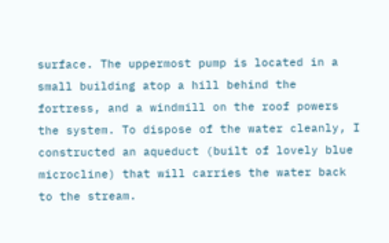surface. The uppermost pump is located in a small building atop a hill behind the fortress, and a windmill on the roof powers the system. To dispose of the water cleanly, I constructed an aqueduct (built of lovely blue microcline) that will carries the water back to the stream.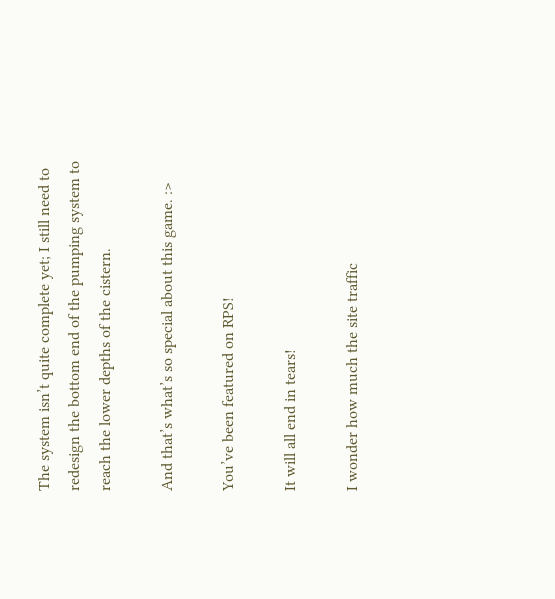The system isn’t quite complete yet; I still need to redesign the bottom end of the pumping system to reach the lower depths of the cistern.

And that’s what’s so special about this game. :>

You’ve been featured on RPS!

It will all end in tears!

I wonder how much the site traffic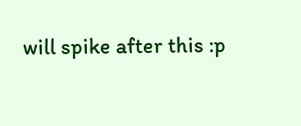will spike after this :p